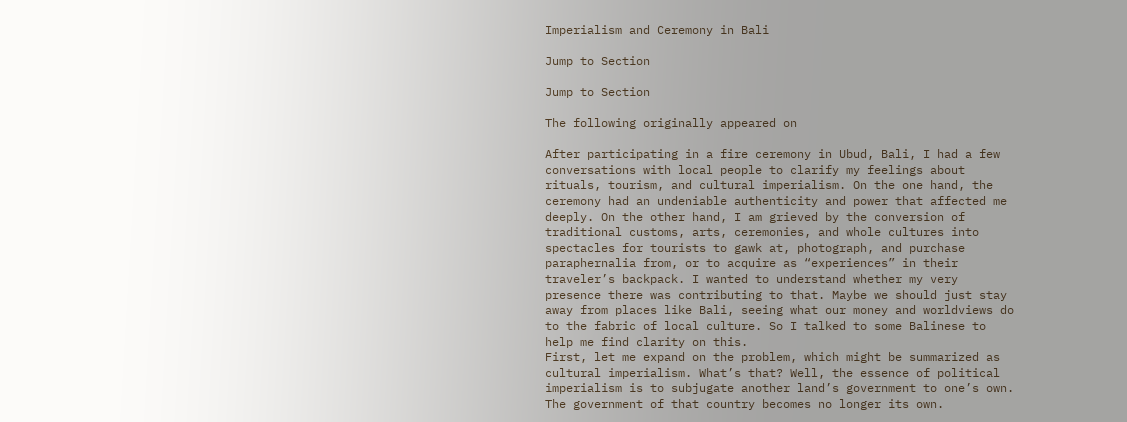Imperialism and Ceremony in Bali

Jump to Section

Jump to Section

The following originally appeared on

After participating in a fire ceremony in Ubud, Bali, I had a few conversations with local people to clarify my feelings about rituals, tourism, and cultural imperialism. On the one hand, the ceremony had an undeniable authenticity and power that affected me deeply. On the other hand, I am grieved by the conversion of traditional customs, arts, ceremonies, and whole cultures into spectacles for tourists to gawk at, photograph, and purchase paraphernalia from, or to acquire as “experiences” in their traveler’s backpack. I wanted to understand whether my very presence there was contributing to that. Maybe we should just stay away from places like Bali, seeing what our money and worldviews do to the fabric of local culture. So I talked to some Balinese to help me find clarity on this.
First, let me expand on the problem, which might be summarized as cultural imperialism. What’s that? Well, the essence of political imperialism is to subjugate another land’s government to one’s own. The government of that country becomes no longer its own.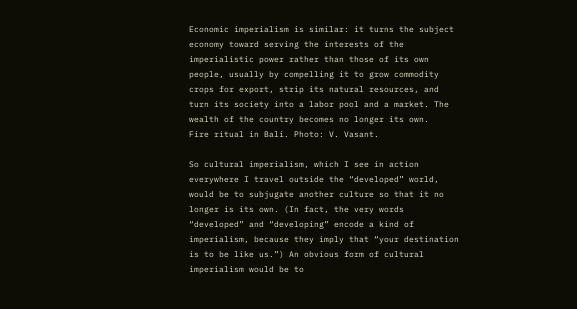Economic imperialism is similar: it turns the subject economy toward serving the interests of the imperialistic power rather than those of its own people, usually by compelling it to grow commodity crops for export, strip its natural resources, and turn its society into a labor pool and a market. The wealth of the country becomes no longer its own.
Fire ritual in Bali. Photo: V. Vasant.

So cultural imperialism, which I see in action everywhere I travel outside the “developed” world, would be to subjugate another culture so that it no longer is its own. (In fact, the very words “developed” and “developing” encode a kind of imperialism, because they imply that “your destination is to be like us.”) An obvious form of cultural imperialism would be to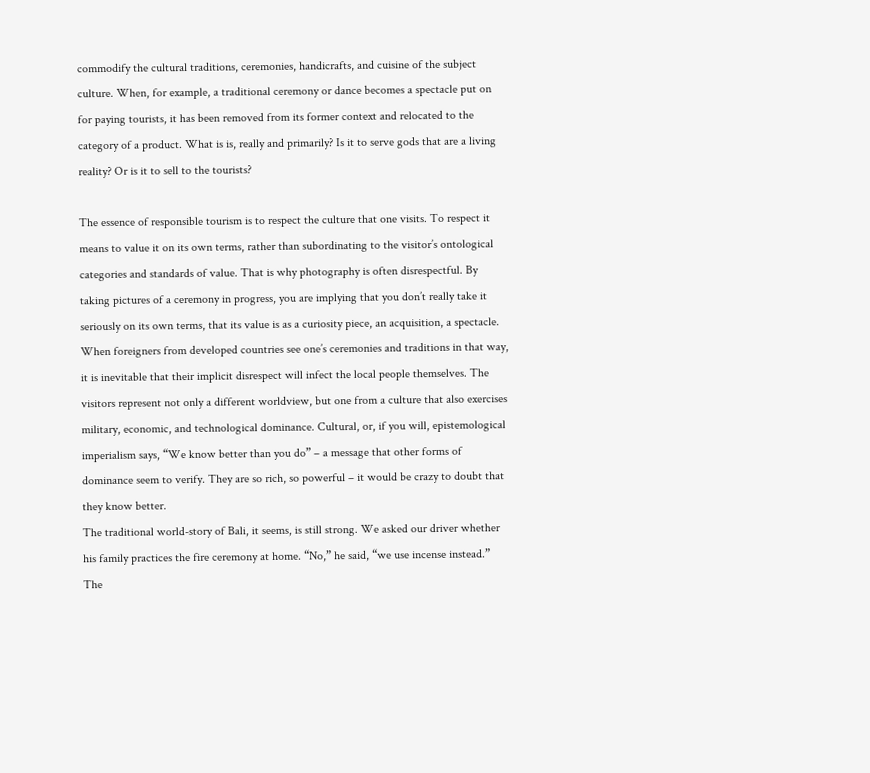commodify the cultural traditions, ceremonies, handicrafts, and cuisine of the subject culture. When, for example, a traditional ceremony or dance becomes a spectacle put on for paying tourists, it has been removed from its former context and relocated to the category of a product. What is is, really and primarily? Is it to serve gods that are a living reality? Or is it to sell to the tourists?

The essence of responsible tourism is to respect the culture that one visits. To respect it means to value it on its own terms, rather than subordinating to the visitor’s ontological categories and standards of value. That is why photography is often disrespectful. By taking pictures of a ceremony in progress, you are implying that you don’t really take it seriously on its own terms, that its value is as a curiosity piece, an acquisition, a spectacle.
When foreigners from developed countries see one’s ceremonies and traditions in that way, it is inevitable that their implicit disrespect will infect the local people themselves. The visitors represent not only a different worldview, but one from a culture that also exercises military, economic, and technological dominance. Cultural, or, if you will, epistemological imperialism says, “We know better than you do” – a message that other forms of dominance seem to verify. They are so rich, so powerful – it would be crazy to doubt that they know better.
The traditional world-story of Bali, it seems, is still strong. We asked our driver whether his family practices the fire ceremony at home. “No,” he said, “we use incense instead.” The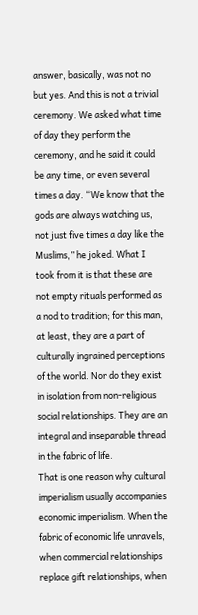answer, basically, was not no but yes. And this is not a trivial ceremony. We asked what time of day they perform the ceremony, and he said it could be any time, or even several times a day. “We know that the gods are always watching us, not just five times a day like the Muslims,” he joked. What I took from it is that these are not empty rituals performed as a nod to tradition; for this man, at least, they are a part of culturally ingrained perceptions of the world. Nor do they exist in isolation from non-religious social relationships. They are an integral and inseparable thread in the fabric of life.
That is one reason why cultural imperialism usually accompanies economic imperialism. When the fabric of economic life unravels, when commercial relationships replace gift relationships, when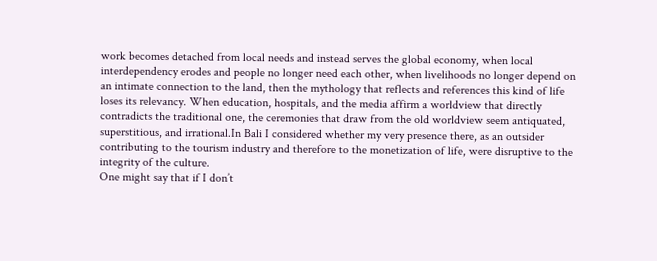work becomes detached from local needs and instead serves the global economy, when local interdependency erodes and people no longer need each other, when livelihoods no longer depend on an intimate connection to the land, then the mythology that reflects and references this kind of life loses its relevancy. When education, hospitals, and the media affirm a worldview that directly contradicts the traditional one, the ceremonies that draw from the old worldview seem antiquated, superstitious, and irrational.In Bali I considered whether my very presence there, as an outsider contributing to the tourism industry and therefore to the monetization of life, were disruptive to the integrity of the culture.
One might say that if I don’t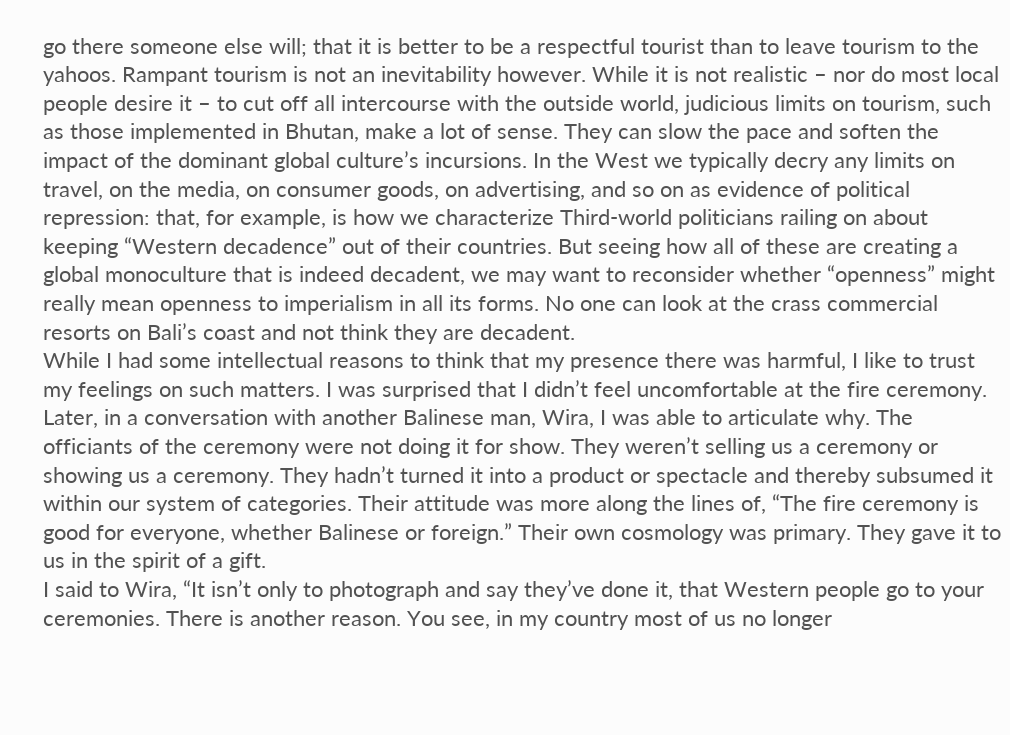go there someone else will; that it is better to be a respectful tourist than to leave tourism to the yahoos. Rampant tourism is not an inevitability however. While it is not realistic – nor do most local people desire it – to cut off all intercourse with the outside world, judicious limits on tourism, such as those implemented in Bhutan, make a lot of sense. They can slow the pace and soften the impact of the dominant global culture’s incursions. In the West we typically decry any limits on travel, on the media, on consumer goods, on advertising, and so on as evidence of political repression: that, for example, is how we characterize Third-world politicians railing on about keeping “Western decadence” out of their countries. But seeing how all of these are creating a global monoculture that is indeed decadent, we may want to reconsider whether “openness” might really mean openness to imperialism in all its forms. No one can look at the crass commercial resorts on Bali’s coast and not think they are decadent.
While I had some intellectual reasons to think that my presence there was harmful, I like to trust my feelings on such matters. I was surprised that I didn’t feel uncomfortable at the fire ceremony. Later, in a conversation with another Balinese man, Wira, I was able to articulate why. The officiants of the ceremony were not doing it for show. They weren’t selling us a ceremony or showing us a ceremony. They hadn’t turned it into a product or spectacle and thereby subsumed it within our system of categories. Their attitude was more along the lines of, “The fire ceremony is good for everyone, whether Balinese or foreign.” Their own cosmology was primary. They gave it to us in the spirit of a gift.
I said to Wira, “It isn’t only to photograph and say they’ve done it, that Western people go to your ceremonies. There is another reason. You see, in my country most of us no longer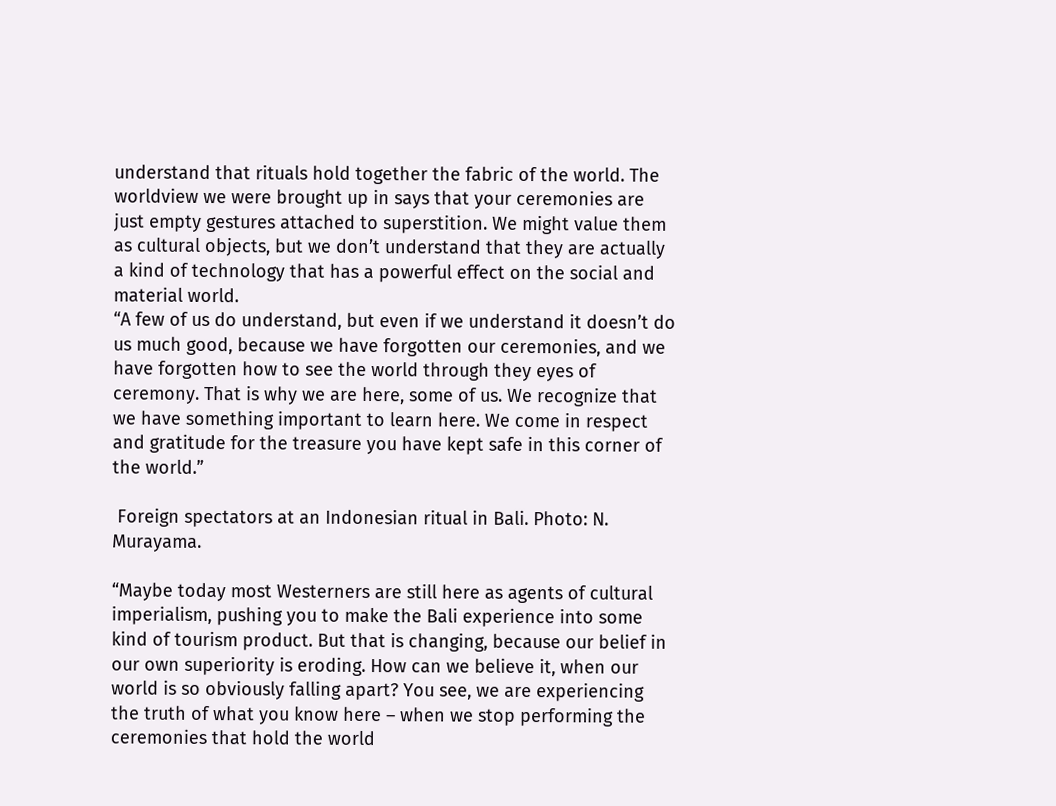understand that rituals hold together the fabric of the world. The worldview we were brought up in says that your ceremonies are just empty gestures attached to superstition. We might value them as cultural objects, but we don’t understand that they are actually a kind of technology that has a powerful effect on the social and material world.
“A few of us do understand, but even if we understand it doesn’t do us much good, because we have forgotten our ceremonies, and we have forgotten how to see the world through they eyes of ceremony. That is why we are here, some of us. We recognize that we have something important to learn here. We come in respect and gratitude for the treasure you have kept safe in this corner of the world.”

 Foreign spectators at an Indonesian ritual in Bali. Photo: N. Murayama.

“Maybe today most Westerners are still here as agents of cultural imperialism, pushing you to make the Bali experience into some kind of tourism product. But that is changing, because our belief in our own superiority is eroding. How can we believe it, when our world is so obviously falling apart? You see, we are experiencing the truth of what you know here – when we stop performing the ceremonies that hold the world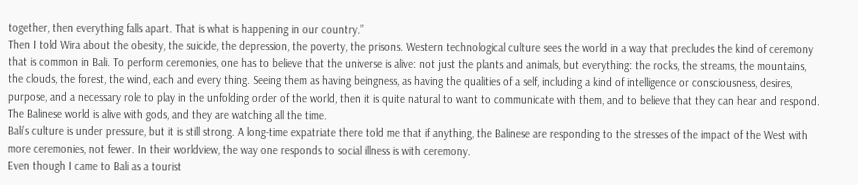together, then everything falls apart. That is what is happening in our country.”
Then I told Wira about the obesity, the suicide, the depression, the poverty, the prisons. Western technological culture sees the world in a way that precludes the kind of ceremony that is common in Bali. To perform ceremonies, one has to believe that the universe is alive: not just the plants and animals, but everything: the rocks, the streams, the mountains, the clouds, the forest, the wind, each and every thing. Seeing them as having beingness, as having the qualities of a self, including a kind of intelligence or consciousness, desires, purpose, and a necessary role to play in the unfolding order of the world, then it is quite natural to want to communicate with them, and to believe that they can hear and respond. The Balinese world is alive with gods, and they are watching all the time.
Bali’s culture is under pressure, but it is still strong. A long-time expatriate there told me that if anything, the Balinese are responding to the stresses of the impact of the West with more ceremonies, not fewer. In their worldview, the way one responds to social illness is with ceremony.
Even though I came to Bali as a tourist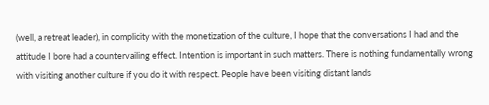(well, a retreat leader), in complicity with the monetization of the culture, I hope that the conversations I had and the attitude I bore had a countervailing effect. Intention is important in such matters. There is nothing fundamentally wrong with visiting another culture if you do it with respect. People have been visiting distant lands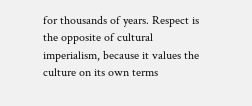for thousands of years. Respect is the opposite of cultural imperialism, because it values the culture on its own terms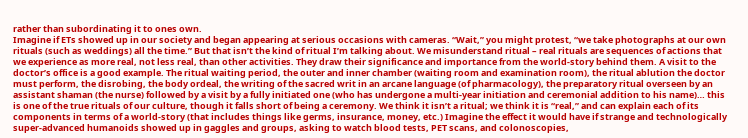rather than subordinating it to ones own.
Imagine if ETs showed up in our society and began appearing at serious occasions with cameras. “Wait,” you might protest, “we take photographs at our own rituals (such as weddings) all the time.” But that isn’t the kind of ritual I’m talking about. We misunderstand ritual – real rituals are sequences of actions that we experience as more real, not less real, than other activities. They draw their significance and importance from the world-story behind them. A visit to the doctor’s office is a good example. The ritual waiting period, the outer and inner chamber (waiting room and examination room), the ritual ablution the doctor must perform, the disrobing, the body ordeal, the writing of the sacred writ in an arcane language (of pharmacology), the preparatory ritual overseen by an assistant shaman (the nurse) followed by a visit by a fully initiated one (who has undergone a multi-year initiation and ceremonial addition to his name)… this is one of the true rituals of our culture, though it falls short of being a ceremony. We think it isn’t a ritual; we think it is “real,” and can explain each of its components in terms of a world-story (that includes things like germs, insurance, money, etc.) Imagine the effect it would have if strange and technologically super-advanced humanoids showed up in gaggles and groups, asking to watch blood tests, PET scans, and colonoscopies,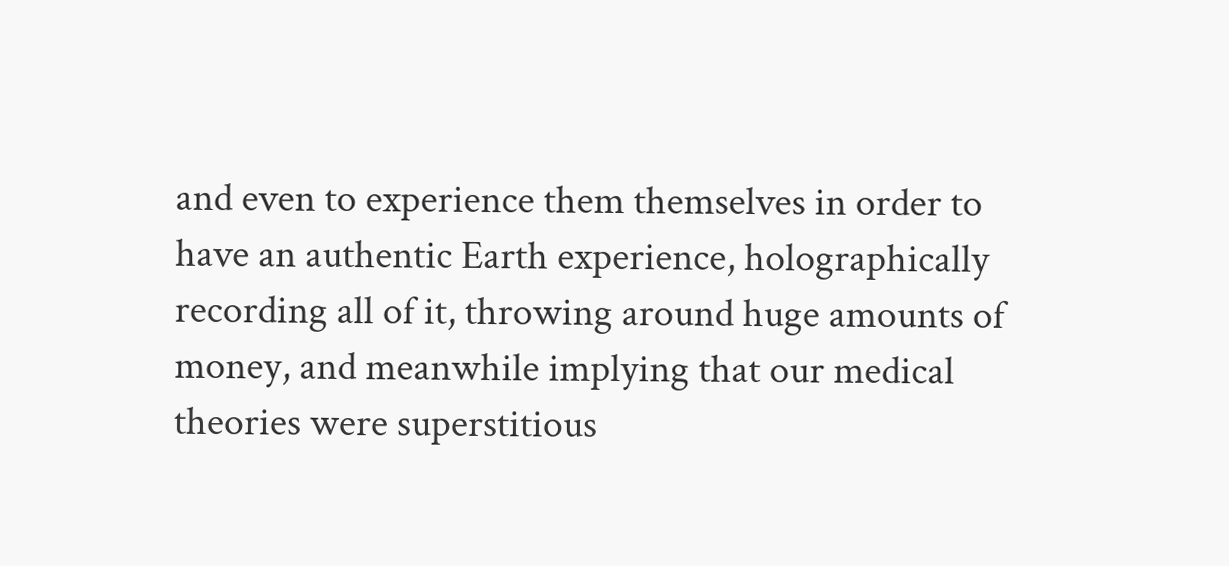and even to experience them themselves in order to have an authentic Earth experience, holographically recording all of it, throwing around huge amounts of money, and meanwhile implying that our medical theories were superstitious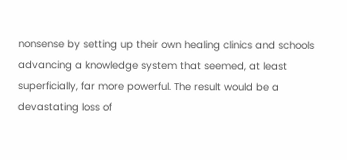nonsense by setting up their own healing clinics and schools advancing a knowledge system that seemed, at least superficially, far more powerful. The result would be a devastating loss of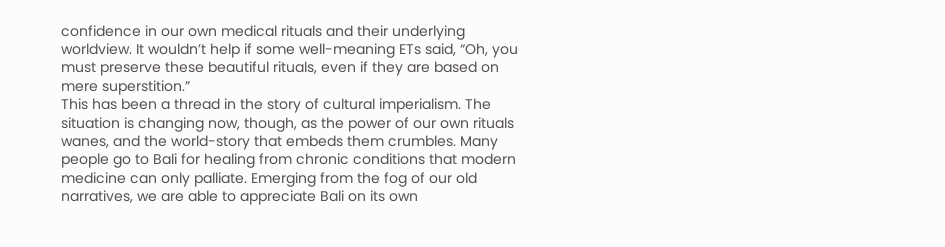confidence in our own medical rituals and their underlying worldview. It wouldn’t help if some well-meaning ETs said, “Oh, you must preserve these beautiful rituals, even if they are based on mere superstition.”
This has been a thread in the story of cultural imperialism. The situation is changing now, though, as the power of our own rituals wanes, and the world-story that embeds them crumbles. Many people go to Bali for healing from chronic conditions that modern medicine can only palliate. Emerging from the fog of our old narratives, we are able to appreciate Bali on its own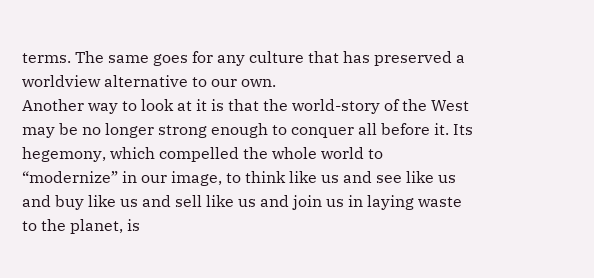terms. The same goes for any culture that has preserved a worldview alternative to our own.
Another way to look at it is that the world-story of the West may be no longer strong enough to conquer all before it. Its hegemony, which compelled the whole world to “modernize” in our image, to think like us and see like us and buy like us and sell like us and join us in laying waste to the planet, is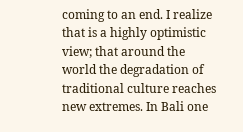coming to an end. I realize that is a highly optimistic view; that around the world the degradation of traditional culture reaches new extremes. In Bali one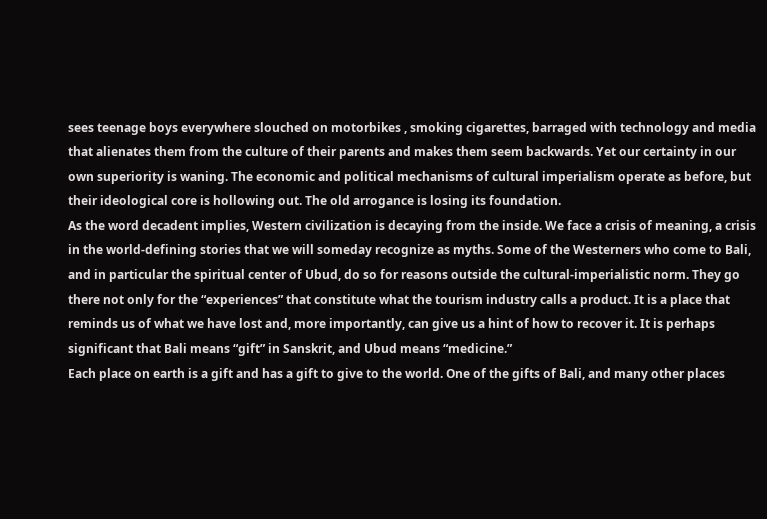sees teenage boys everywhere slouched on motorbikes , smoking cigarettes, barraged with technology and media that alienates them from the culture of their parents and makes them seem backwards. Yet our certainty in our own superiority is waning. The economic and political mechanisms of cultural imperialism operate as before, but their ideological core is hollowing out. The old arrogance is losing its foundation.
As the word decadent implies, Western civilization is decaying from the inside. We face a crisis of meaning, a crisis in the world-defining stories that we will someday recognize as myths. Some of the Westerners who come to Bali, and in particular the spiritual center of Ubud, do so for reasons outside the cultural-imperialistic norm. They go there not only for the “experiences” that constitute what the tourism industry calls a product. It is a place that reminds us of what we have lost and, more importantly, can give us a hint of how to recover it. It is perhaps significant that Bali means “gift” in Sanskrit, and Ubud means “medicine.”
Each place on earth is a gift and has a gift to give to the world. One of the gifts of Bali, and many other places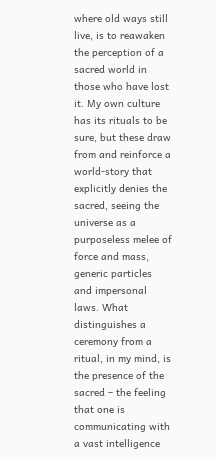where old ways still live, is to reawaken the perception of a sacred world in those who have lost it. My own culture has its rituals to be sure, but these draw from and reinforce a world-story that explicitly denies the sacred, seeing the universe as a purposeless melee of force and mass, generic particles and impersonal laws. What distinguishes a ceremony from a ritual, in my mind, is the presence of the sacred – the feeling that one is communicating with a vast intelligence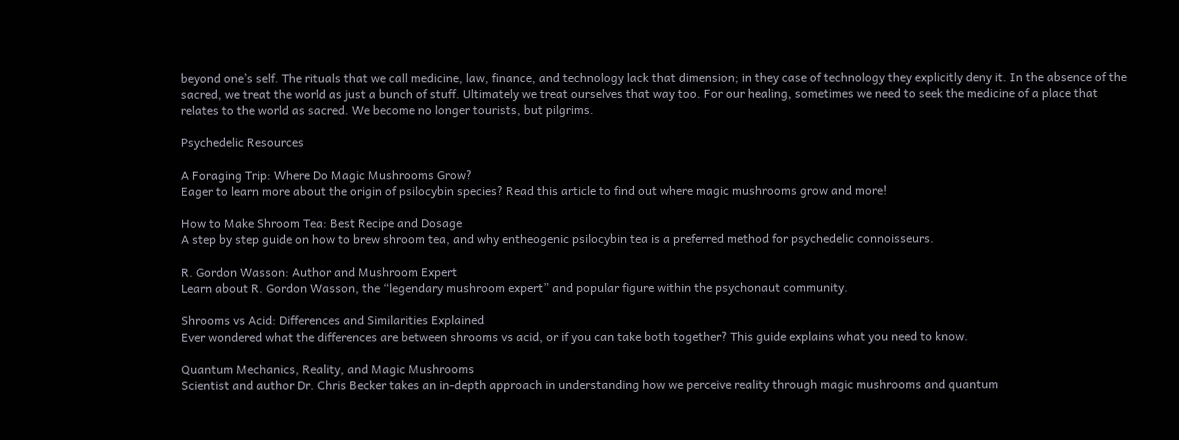beyond one’s self. The rituals that we call medicine, law, finance, and technology lack that dimension; in they case of technology they explicitly deny it. In the absence of the sacred, we treat the world as just a bunch of stuff. Ultimately we treat ourselves that way too. For our healing, sometimes we need to seek the medicine of a place that relates to the world as sacred. We become no longer tourists, but pilgrims.

Psychedelic Resources

A Foraging Trip: Where Do Magic Mushrooms Grow?
Eager to learn more about the origin of psilocybin species? Read this article to find out where magic mushrooms grow and more!

How to Make Shroom Tea: Best Recipe and Dosage
A step by step guide on how to brew shroom tea, and why entheogenic psilocybin tea is a preferred method for psychedelic connoisseurs.

R. Gordon Wasson: Author and Mushroom Expert
Learn about R. Gordon Wasson, the “legendary mushroom expert” and popular figure within the psychonaut community.

Shrooms vs Acid: Differences and Similarities Explained
Ever wondered what the differences are between shrooms vs acid, or if you can take both together? This guide explains what you need to know.

Quantum Mechanics, Reality, and Magic Mushrooms
Scientist and author Dr. Chris Becker takes an in-depth approach in understanding how we perceive reality through magic mushrooms and quantum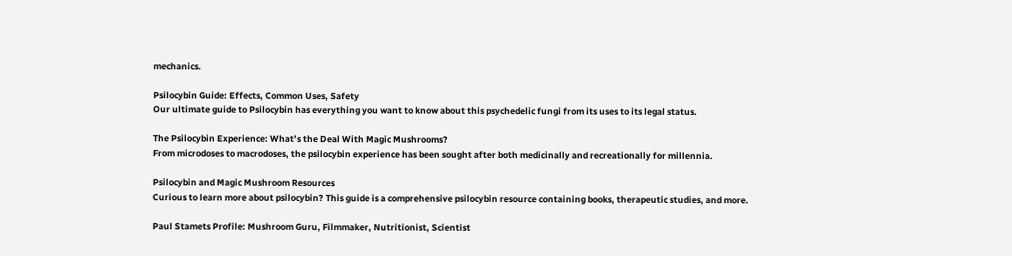mechanics.

Psilocybin Guide: Effects, Common Uses, Safety
Our ultimate guide to Psilocybin has everything you want to know about this psychedelic fungi from its uses to its legal status.

The Psilocybin Experience: What’s the Deal With Magic Mushrooms?
From microdoses to macrodoses, the psilocybin experience has been sought after both medicinally and recreationally for millennia.

Psilocybin and Magic Mushroom Resources
Curious to learn more about psilocybin? This guide is a comprehensive psilocybin resource containing books, therapeutic studies, and more.

Paul Stamets Profile: Mushroom Guru, Filmmaker, Nutritionist, Scientist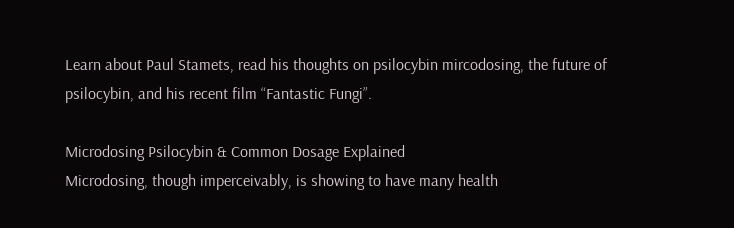Learn about Paul Stamets, read his thoughts on psilocybin mircodosing, the future of psilocybin, and his recent film “Fantastic Fungi”.

Microdosing Psilocybin & Common Dosage Explained
Microdosing, though imperceivably, is showing to have many health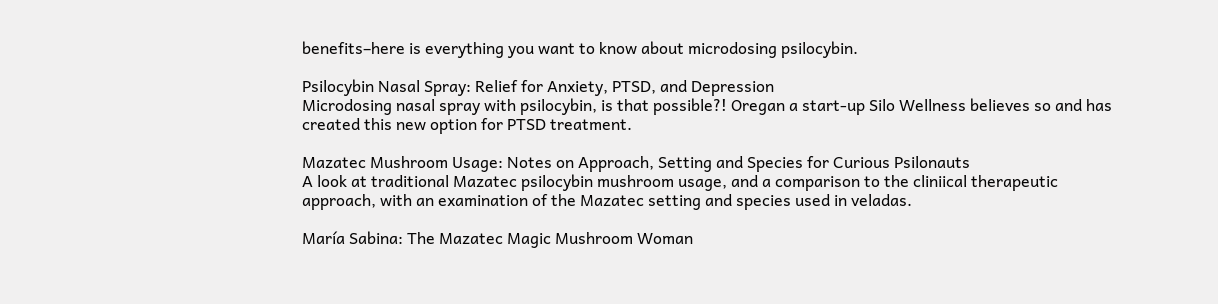benefits–here is everything you want to know about microdosing psilocybin.

Psilocybin Nasal Spray: Relief for Anxiety, PTSD, and Depression
Microdosing nasal spray with psilocybin, is that possible?! Oregan a start-up Silo Wellness believes so and has created this new option for PTSD treatment.

Mazatec Mushroom Usage: Notes on Approach, Setting and Species for Curious Psilonauts
A look at traditional Mazatec psilocybin mushroom usage, and a comparison to the cliniical therapeutic approach, with an examination of the Mazatec setting and species used in veladas.

María Sabina: The Mazatec Magic Mushroom Woman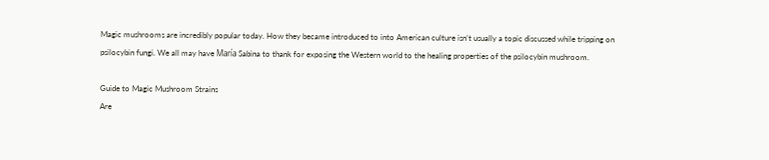Magic mushrooms are incredibly popular today. How they became introduced to into American culture isn’t usually a topic discussed while tripping on psilocybin fungi. We all may have María Sabina to thank for exposing the Western world to the healing properties of the psilocybin mushroom.

Guide to Magic Mushroom Strains
Are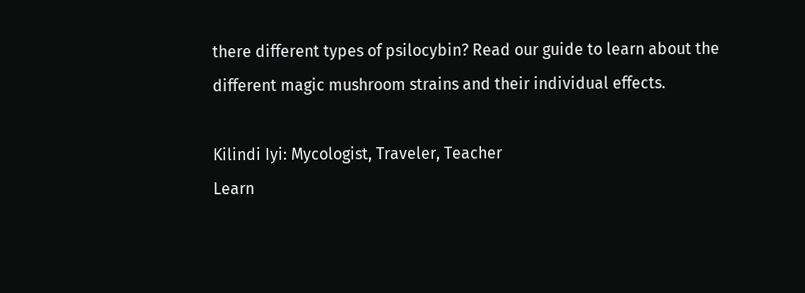there different types of psilocybin? Read our guide to learn about the different magic mushroom strains and their individual effects.

Kilindi Iyi: Mycologist, Traveler, Teacher
Learn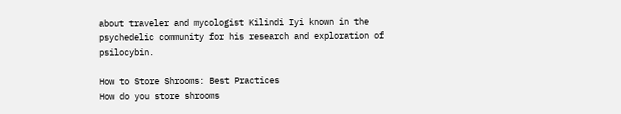about traveler and mycologist Kilindi Iyi known in the psychedelic community for his research and exploration of psilocybin.

How to Store Shrooms: Best Practices
How do you store shrooms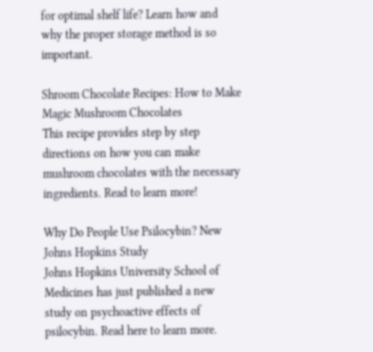for optimal shelf life? Learn how and why the proper storage method is so important.

Shroom Chocolate Recipes: How to Make Magic Mushroom Chocolates
This recipe provides step by step directions on how you can make mushroom chocolates with the necessary ingredients. Read to learn more!

Why Do People Use Psilocybin? New Johns Hopkins Study
Johns Hopkins University School of Medicines has just published a new study on psychoactive effects of psilocybin. Read here to learn more.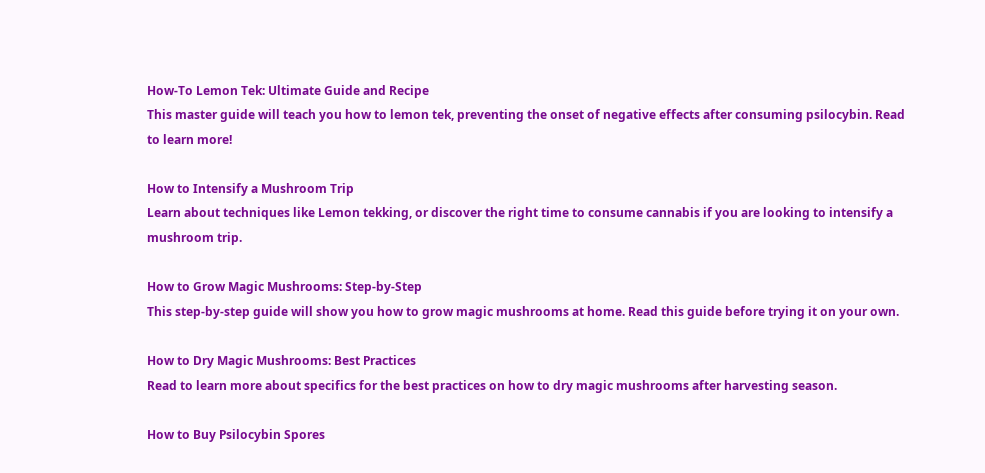How-To Lemon Tek: Ultimate Guide and Recipe
This master guide will teach you how to lemon tek, preventing the onset of negative effects after consuming psilocybin. Read to learn more!

How to Intensify a Mushroom Trip
Learn about techniques like Lemon tekking, or discover the right time to consume cannabis if you are looking to intensify a mushroom trip.

How to Grow Magic Mushrooms: Step-by-Step
This step-by-step guide will show you how to grow magic mushrooms at home. Read this guide before trying it on your own.

How to Dry Magic Mushrooms: Best Practices
Read to learn more about specifics for the best practices on how to dry magic mushrooms after harvesting season.

How to Buy Psilocybin Spores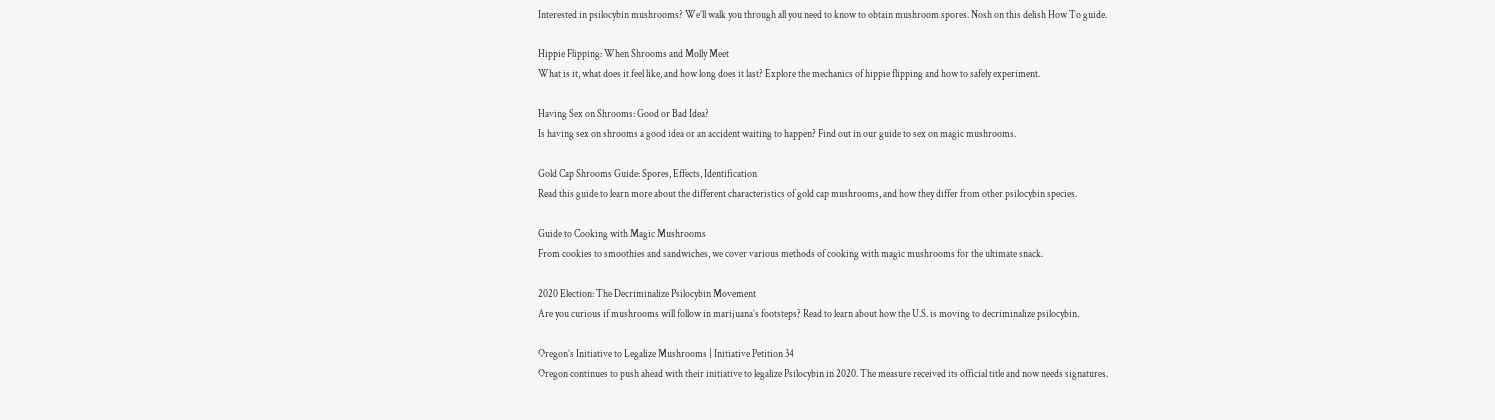Interested in psilocybin mushrooms? We’ll walk you through all you need to know to obtain mushroom spores. Nosh on this delish How To guide.

Hippie Flipping: When Shrooms and Molly Meet
What is it, what does it feel like, and how long does it last? Explore the mechanics of hippie flipping and how to safely experiment.

Having Sex on Shrooms: Good or Bad Idea?
Is having sex on shrooms a good idea or an accident waiting to happen? Find out in our guide to sex on magic mushrooms.

Gold Cap Shrooms Guide: Spores, Effects, Identification
Read this guide to learn more about the different characteristics of gold cap mushrooms, and how they differ from other psilocybin species.

Guide to Cooking with Magic Mushrooms
From cookies to smoothies and sandwiches, we cover various methods of cooking with magic mushrooms for the ultimate snack.

2020 Election: The Decriminalize Psilocybin Movement
Are you curious if mushrooms will follow in marijuana’s footsteps? Read to learn about how the U.S. is moving to decriminalize psilocybin.

Oregon’s Initiative to Legalize Mushrooms | Initiative Petition 34
Oregon continues to push ahead with their initiative to legalize Psilocybin in 2020. The measure received its official title and now needs signatures.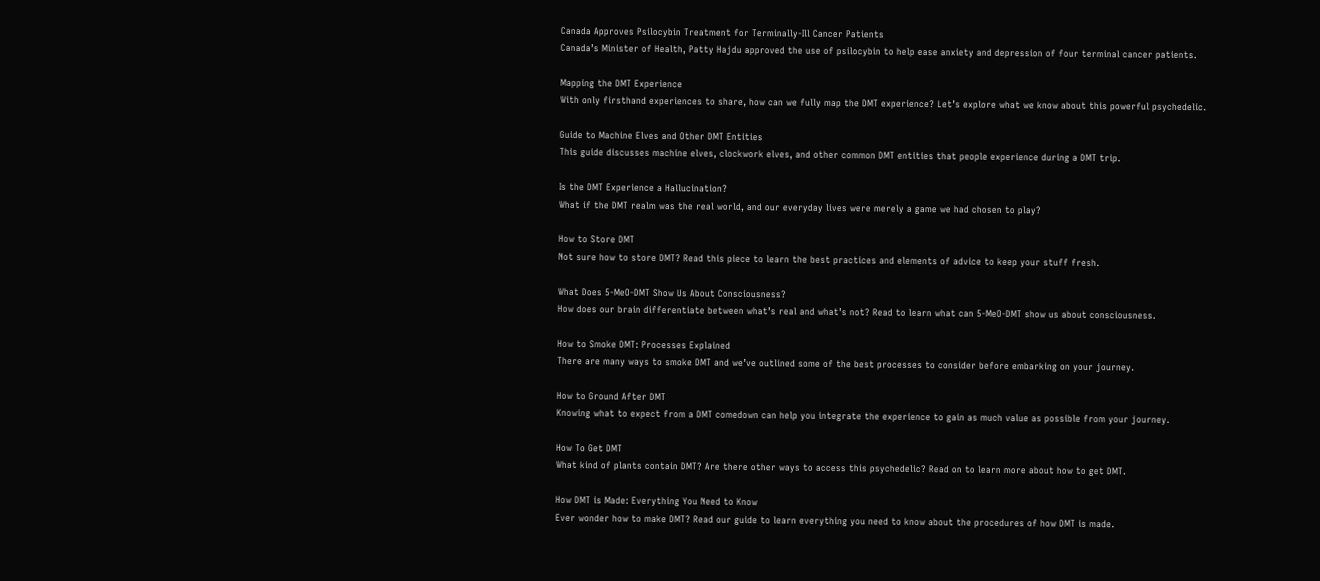Canada Approves Psilocybin Treatment for Terminally-Ill Cancer Patients
Canada’s Minister of Health, Patty Hajdu approved the use of psilocybin to help ease anxiety and depression of four terminal cancer patients.

Mapping the DMT Experience
With only firsthand experiences to share, how can we fully map the DMT experience? Let’s explore what we know about this powerful psychedelic.

Guide to Machine Elves and Other DMT Entities
This guide discusses machine elves, clockwork elves, and other common DMT entities that people experience during a DMT trip.

Is the DMT Experience a Hallucination?
What if the DMT realm was the real world, and our everyday lives were merely a game we had chosen to play?

How to Store DMT
Not sure how to store DMT? Read this piece to learn the best practices and elements of advice to keep your stuff fresh.

What Does 5-MeO-DMT Show Us About Consciousness?
How does our brain differentiate between what’s real and what’s not? Read to learn what can 5-MeO-DMT show us about consciousness.

How to Smoke DMT: Processes Explained
There are many ways to smoke DMT and we’ve outlined some of the best processes to consider before embarking on your journey.

How to Ground After DMT
Knowing what to expect from a DMT comedown can help you integrate the experience to gain as much value as possible from your journey.

How To Get DMT
What kind of plants contain DMT? Are there other ways to access this psychedelic? Read on to learn more about how to get DMT.

How DMT is Made: Everything You Need to Know
Ever wonder how to make DMT? Read our guide to learn everything you need to know about the procedures of how DMT is made.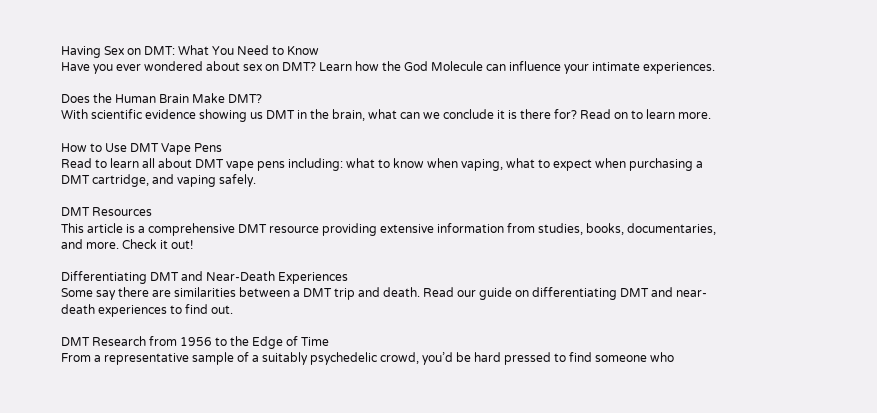Having Sex on DMT: What You Need to Know
Have you ever wondered about sex on DMT? Learn how the God Molecule can influence your intimate experiences.

Does the Human Brain Make DMT?
With scientific evidence showing us DMT in the brain, what can we conclude it is there for? Read on to learn more.

How to Use DMT Vape Pens
Read to learn all about DMT vape pens including: what to know when vaping, what to expect when purchasing a DMT cartridge, and vaping safely.

DMT Resources
This article is a comprehensive DMT resource providing extensive information from studies, books, documentaries, and more. Check it out!

Differentiating DMT and Near-Death Experiences
Some say there are similarities between a DMT trip and death. Read our guide on differentiating DMT and near-death experiences to find out.

DMT Research from 1956 to the Edge of Time
From a representative sample of a suitably psychedelic crowd, you’d be hard pressed to find someone who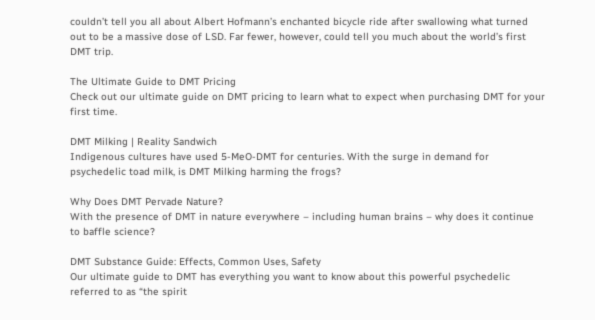couldn’t tell you all about Albert Hofmann’s enchanted bicycle ride after swallowing what turned out to be a massive dose of LSD. Far fewer, however, could tell you much about the world’s first DMT trip.

The Ultimate Guide to DMT Pricing
Check out our ultimate guide on DMT pricing to learn what to expect when purchasing DMT for your first time.

DMT Milking | Reality Sandwich
Indigenous cultures have used 5-MeO-DMT for centuries. With the surge in demand for psychedelic toad milk, is DMT Milking harming the frogs?

Why Does DMT Pervade Nature?
With the presence of DMT in nature everywhere – including human brains – why does it continue to baffle science?

DMT Substance Guide: Effects, Common Uses, Safety
Our ultimate guide to DMT has everything you want to know about this powerful psychedelic referred to as “the spirit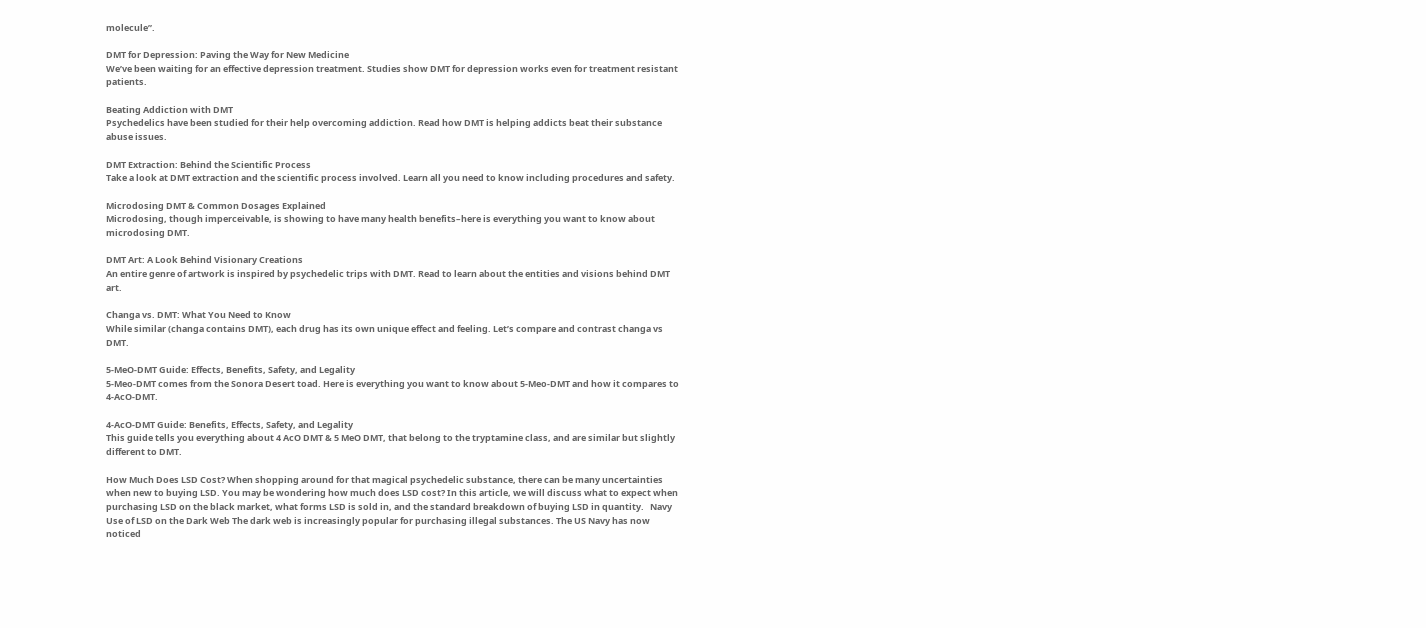molecule”.

DMT for Depression: Paving the Way for New Medicine
We’ve been waiting for an effective depression treatment. Studies show DMT for depression works even for treatment resistant patients.

Beating Addiction with DMT
Psychedelics have been studied for their help overcoming addiction. Read how DMT is helping addicts beat their substance abuse issues.

DMT Extraction: Behind the Scientific Process
Take a look at DMT extraction and the scientific process involved. Learn all you need to know including procedures and safety.

Microdosing DMT & Common Dosages Explained
Microdosing, though imperceivable, is showing to have many health benefits–here is everything you want to know about microdosing DMT.

DMT Art: A Look Behind Visionary Creations
An entire genre of artwork is inspired by psychedelic trips with DMT. Read to learn about the entities and visions behind DMT art.

Changa vs. DMT: What You Need to Know
While similar (changa contains DMT), each drug has its own unique effect and feeling. Let’s compare and contrast changa vs DMT.

5-MeO-DMT Guide: Effects, Benefits, Safety, and Legality
5-Meo-DMT comes from the Sonora Desert toad. Here is everything you want to know about 5-Meo-DMT and how it compares to 4-AcO-DMT.

4-AcO-DMT Guide: Benefits, Effects, Safety, and Legality
This guide tells you everything about 4 AcO DMT & 5 MeO DMT, that belong to the tryptamine class, and are similar but slightly different to DMT.

How Much Does LSD Cost? When shopping around for that magical psychedelic substance, there can be many uncertainties when new to buying LSD. You may be wondering how much does LSD cost? In this article, we will discuss what to expect when purchasing LSD on the black market, what forms LSD is sold in, and the standard breakdown of buying LSD in quantity.   Navy Use of LSD on the Dark Web The dark web is increasingly popular for purchasing illegal substances. The US Navy has now noticed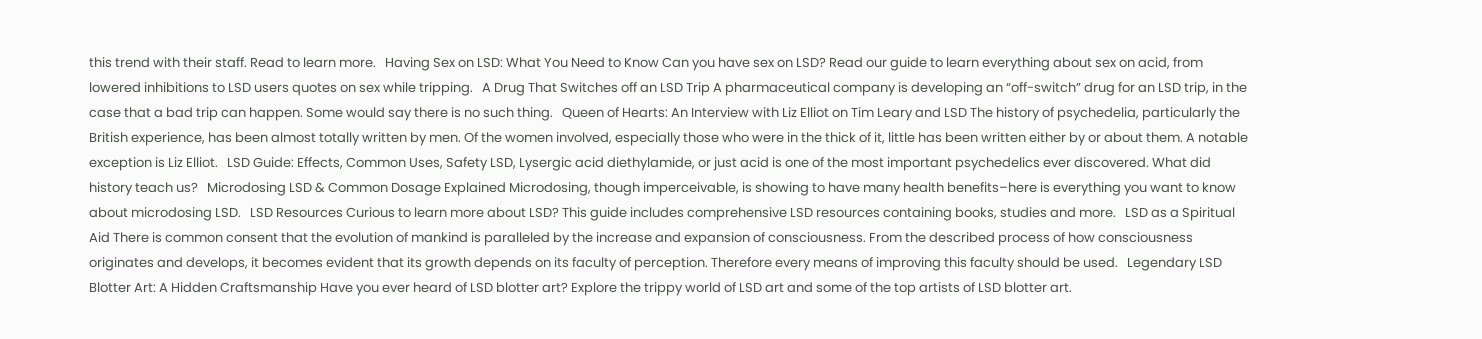this trend with their staff. Read to learn more.   Having Sex on LSD: What You Need to Know Can you have sex on LSD? Read our guide to learn everything about sex on acid, from lowered inhibitions to LSD users quotes on sex while tripping.   A Drug That Switches off an LSD Trip A pharmaceutical company is developing an “off-switch” drug for an LSD trip, in the case that a bad trip can happen. Some would say there is no such thing.   Queen of Hearts: An Interview with Liz Elliot on Tim Leary and LSD The history of psychedelia, particularly the British experience, has been almost totally written by men. Of the women involved, especially those who were in the thick of it, little has been written either by or about them. A notable exception is Liz Elliot.   LSD Guide: Effects, Common Uses, Safety LSD, Lysergic acid diethylamide, or just acid is one of the most important psychedelics ever discovered. What did history teach us?   Microdosing LSD & Common Dosage Explained Microdosing, though imperceivable, is showing to have many health benefits–here is everything you want to know about microdosing LSD.   LSD Resources Curious to learn more about LSD? This guide includes comprehensive LSD resources containing books, studies and more.   LSD as a Spiritual Aid There is common consent that the evolution of mankind is paralleled by the increase and expansion of consciousness. From the described process of how consciousness originates and develops, it becomes evident that its growth depends on its faculty of perception. Therefore every means of improving this faculty should be used.   Legendary LSD Blotter Art: A Hidden Craftsmanship Have you ever heard of LSD blotter art? Explore the trippy world of LSD art and some of the top artists of LSD blotter art.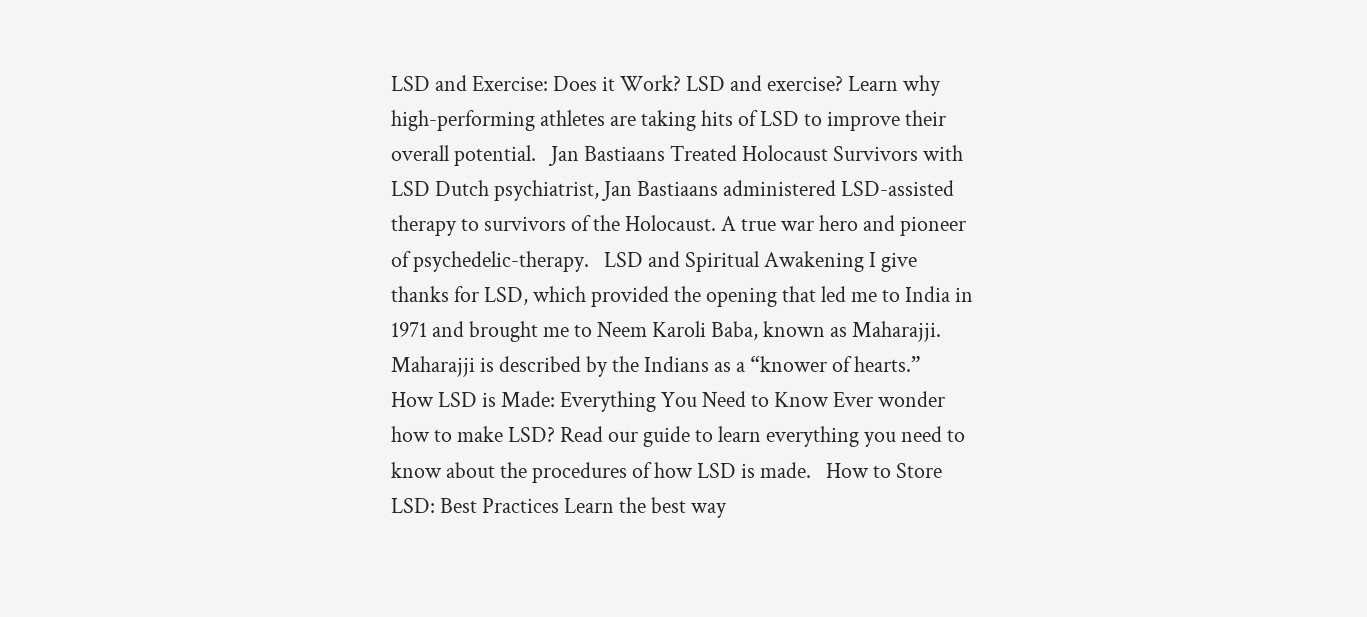LSD and Exercise: Does it Work? LSD and exercise? Learn why high-performing athletes are taking hits of LSD to improve their overall potential.   Jan Bastiaans Treated Holocaust Survivors with LSD Dutch psychiatrist, Jan Bastiaans administered LSD-assisted therapy to survivors of the Holocaust. A true war hero and pioneer of psychedelic-therapy.   LSD and Spiritual Awakening I give thanks for LSD, which provided the opening that led me to India in 1971 and brought me to Neem Karoli Baba, known as Maharajji. Maharajji is described by the Indians as a “knower of hearts.”   How LSD is Made: Everything You Need to Know Ever wonder how to make LSD? Read our guide to learn everything you need to know about the procedures of how LSD is made.   How to Store LSD: Best Practices Learn the best way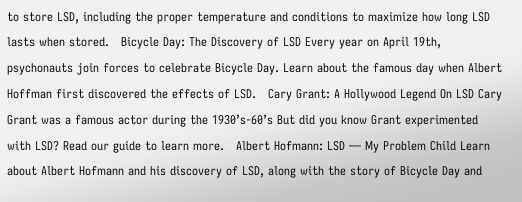to store LSD, including the proper temperature and conditions to maximize how long LSD lasts when stored.   Bicycle Day: The Discovery of LSD Every year on April 19th, psychonauts join forces to celebrate Bicycle Day. Learn about the famous day when Albert Hoffman first discovered the effects of LSD.   Cary Grant: A Hollywood Legend On LSD Cary Grant was a famous actor during the 1930’s-60’s But did you know Grant experimented with LSD? Read our guide to learn more.   Albert Hofmann: LSD — My Problem Child Learn about Albert Hofmann and his discovery of LSD, along with the story of Bicycle Day and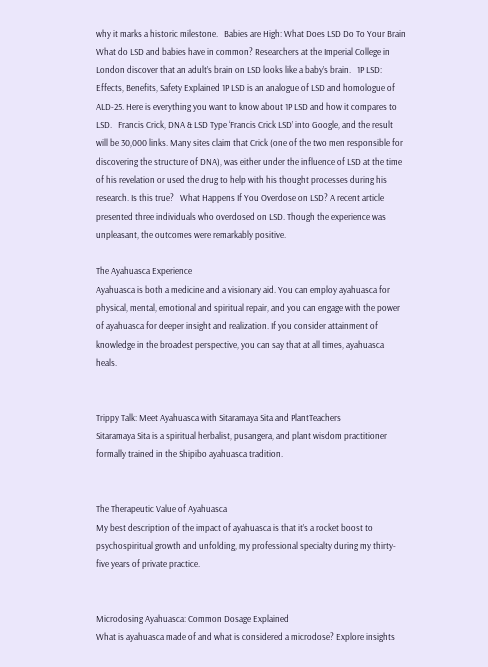why it marks a historic milestone.   Babies are High: What Does LSD Do To Your Brain What do LSD and babies have in common? Researchers at the Imperial College in London discover that an adult’s brain on LSD looks like a baby’s brain.   1P LSD: Effects, Benefits, Safety Explained 1P LSD is an analogue of LSD and homologue of ALD-25. Here is everything you want to know about 1P LSD and how it compares to LSD.   Francis Crick, DNA & LSD Type ‘Francis Crick LSD’ into Google, and the result will be 30,000 links. Many sites claim that Crick (one of the two men responsible for discovering the structure of DNA), was either under the influence of LSD at the time of his revelation or used the drug to help with his thought processes during his research. Is this true?   What Happens If You Overdose on LSD? A recent article presented three individuals who overdosed on LSD. Though the experience was unpleasant, the outcomes were remarkably positive.

The Ayahuasca Experience
Ayahuasca is both a medicine and a visionary aid. You can employ ayahuasca for physical, mental, emotional and spiritual repair, and you can engage with the power of ayahuasca for deeper insight and realization. If you consider attainment of knowledge in the broadest perspective, you can say that at all times, ayahuasca heals.


Trippy Talk: Meet Ayahuasca with Sitaramaya Sita and PlantTeachers
Sitaramaya Sita is a spiritual herbalist, pusangera, and plant wisdom practitioner formally trained in the Shipibo ayahuasca tradition.


The Therapeutic Value of Ayahuasca
My best description of the impact of ayahuasca is that it’s a rocket boost to psychospiritual growth and unfolding, my professional specialty during my thirty-five years of private practice.


Microdosing Ayahuasca: Common Dosage Explained
What is ayahuasca made of and what is considered a microdose? Explore insights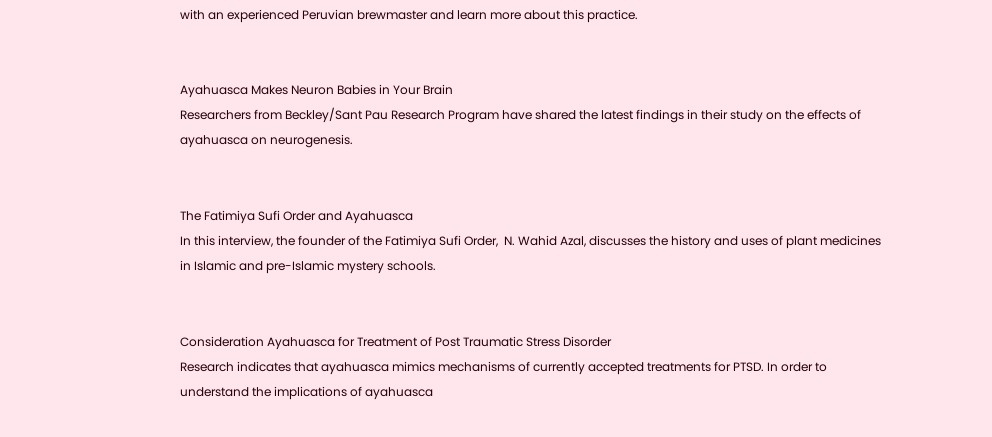with an experienced Peruvian brewmaster and learn more about this practice.


Ayahuasca Makes Neuron Babies in Your Brain
Researchers from Beckley/Sant Pau Research Program have shared the latest findings in their study on the effects of ayahuasca on neurogenesis.


The Fatimiya Sufi Order and Ayahuasca
In this interview, the founder of the Fatimiya Sufi Order,  N. Wahid Azal, discusses the history and uses of plant medicines in Islamic and pre-Islamic mystery schools.


Consideration Ayahuasca for Treatment of Post Traumatic Stress Disorder
Research indicates that ayahuasca mimics mechanisms of currently accepted treatments for PTSD. In order to understand the implications of ayahuasca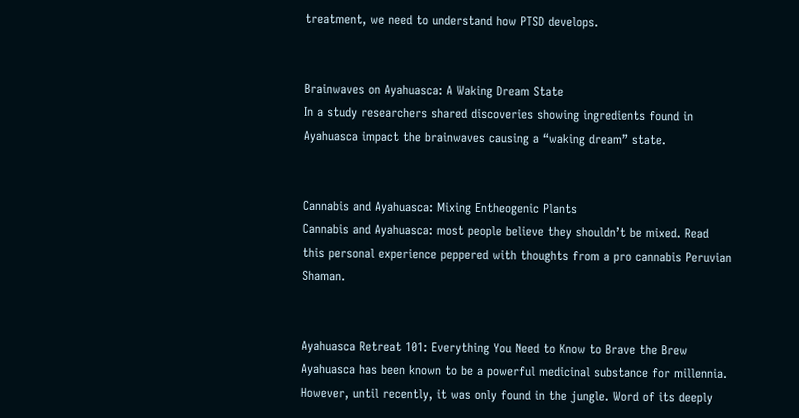treatment, we need to understand how PTSD develops.


Brainwaves on Ayahuasca: A Waking Dream State
In a study researchers shared discoveries showing ingredients found in Ayahuasca impact the brainwaves causing a “waking dream” state.


Cannabis and Ayahuasca: Mixing Entheogenic Plants
Cannabis and Ayahuasca: most people believe they shouldn’t be mixed. Read this personal experience peppered with thoughts from a pro cannabis Peruvian Shaman.


Ayahuasca Retreat 101: Everything You Need to Know to Brave the Brew
Ayahuasca has been known to be a powerful medicinal substance for millennia. However, until recently, it was only found in the jungle. Word of its deeply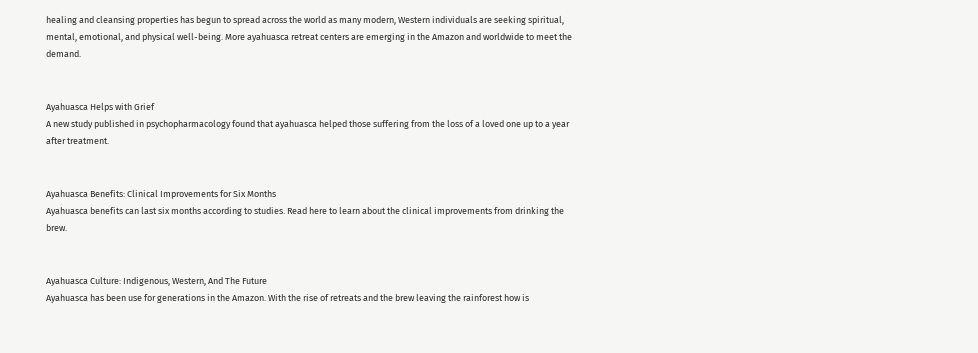healing and cleansing properties has begun to spread across the world as many modern, Western individuals are seeking spiritual, mental, emotional, and physical well-being. More ayahuasca retreat centers are emerging in the Amazon and worldwide to meet the demand.


Ayahuasca Helps with Grief
A new study published in psychopharmacology found that ayahuasca helped those suffering from the loss of a loved one up to a year after treatment.


Ayahuasca Benefits: Clinical Improvements for Six Months
Ayahuasca benefits can last six months according to studies. Read here to learn about the clinical improvements from drinking the brew.


Ayahuasca Culture: Indigenous, Western, And The Future
Ayahuasca has been use for generations in the Amazon. With the rise of retreats and the brew leaving the rainforest how is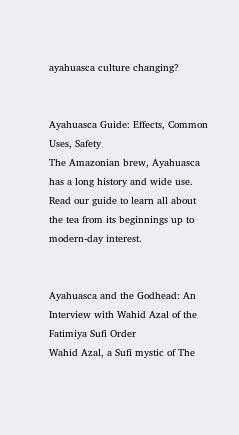ayahuasca culture changing?


Ayahuasca Guide: Effects, Common Uses, Safety
The Amazonian brew, Ayahuasca has a long history and wide use. Read our guide to learn all about the tea from its beginnings up to modern-day interest.


Ayahuasca and the Godhead: An Interview with Wahid Azal of the Fatimiya Sufi Order
Wahid Azal, a Sufi mystic of The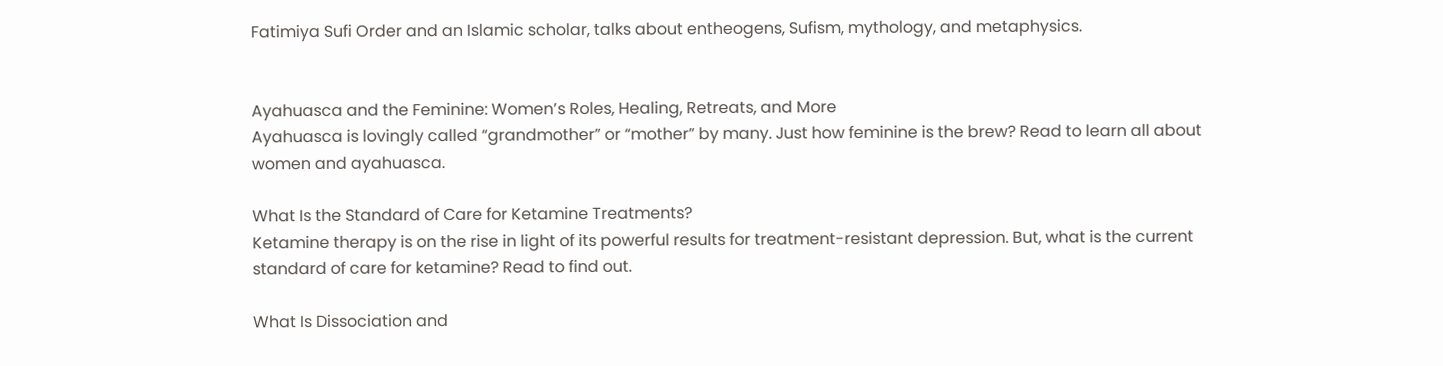Fatimiya Sufi Order and an Islamic scholar, talks about entheogens, Sufism, mythology, and metaphysics.


Ayahuasca and the Feminine: Women’s Roles, Healing, Retreats, and More
Ayahuasca is lovingly called “grandmother” or “mother” by many. Just how feminine is the brew? Read to learn all about women and ayahuasca.

What Is the Standard of Care for Ketamine Treatments?
Ketamine therapy is on the rise in light of its powerful results for treatment-resistant depression. But, what is the current standard of care for ketamine? Read to find out.

What Is Dissociation and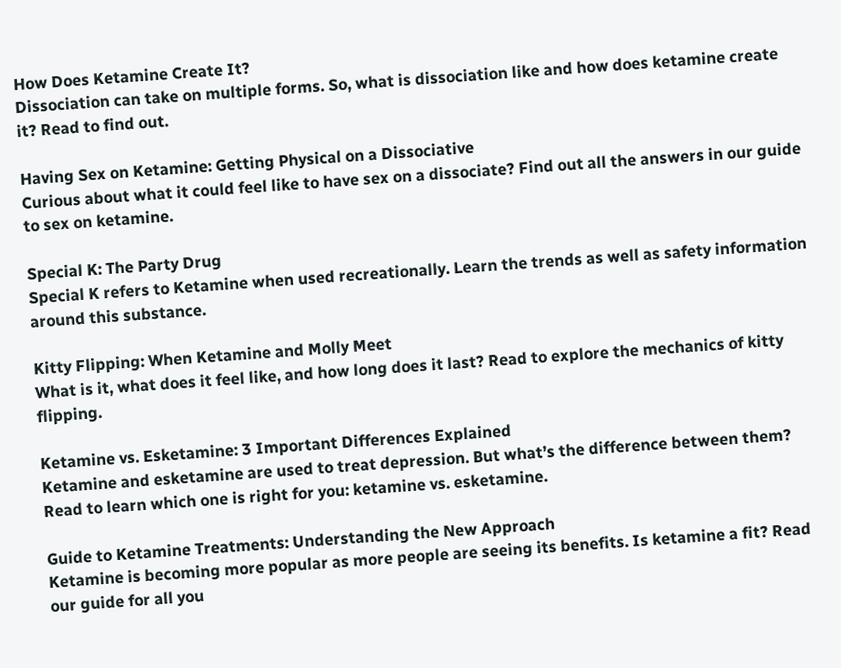How Does Ketamine Create It?
Dissociation can take on multiple forms. So, what is dissociation like and how does ketamine create it? Read to find out.

Having Sex on Ketamine: Getting Physical on a Dissociative
Curious about what it could feel like to have sex on a dissociate? Find out all the answers in our guide to sex on ketamine.

Special K: The Party Drug
Special K refers to Ketamine when used recreationally. Learn the trends as well as safety information around this substance.

Kitty Flipping: When Ketamine and Molly Meet
What is it, what does it feel like, and how long does it last? Read to explore the mechanics of kitty flipping.

Ketamine vs. Esketamine: 3 Important Differences Explained
Ketamine and esketamine are used to treat depression. But what’s the difference between them? Read to learn which one is right for you: ketamine vs. esketamine.

Guide to Ketamine Treatments: Understanding the New Approach
Ketamine is becoming more popular as more people are seeing its benefits. Is ketamine a fit? Read our guide for all you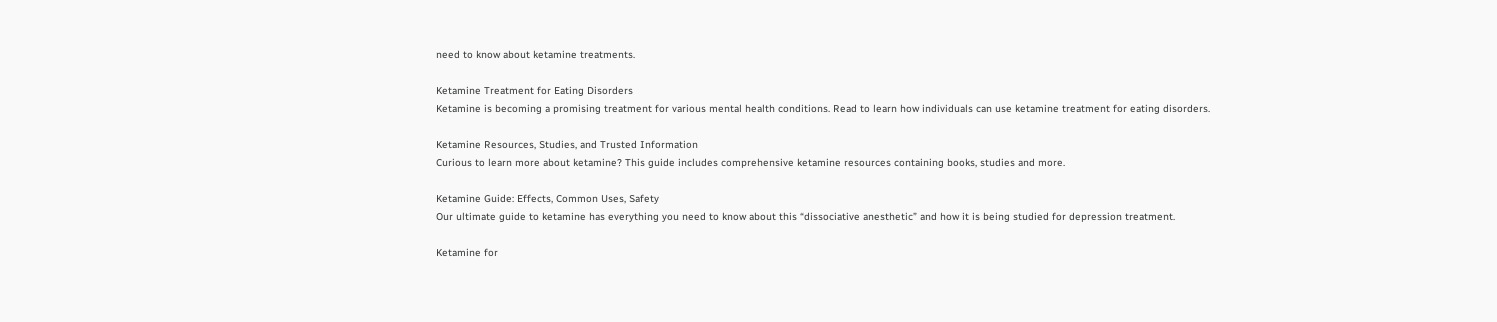need to know about ketamine treatments.

Ketamine Treatment for Eating Disorders
Ketamine is becoming a promising treatment for various mental health conditions. Read to learn how individuals can use ketamine treatment for eating disorders.

Ketamine Resources, Studies, and Trusted Information
Curious to learn more about ketamine? This guide includes comprehensive ketamine resources containing books, studies and more.

Ketamine Guide: Effects, Common Uses, Safety
Our ultimate guide to ketamine has everything you need to know about this “dissociative anesthetic” and how it is being studied for depression treatment.

Ketamine for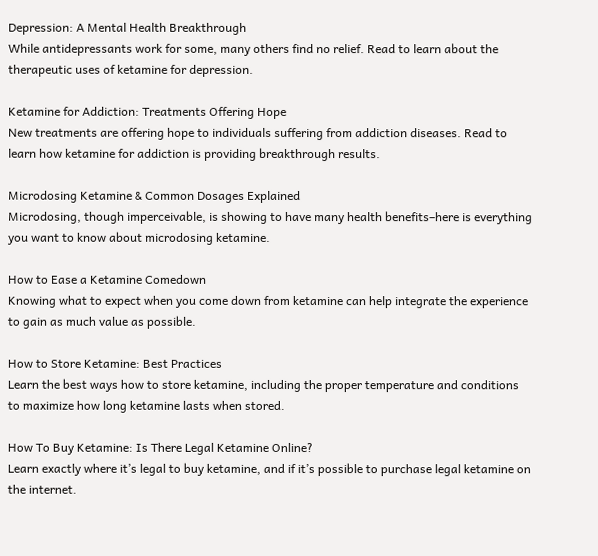Depression: A Mental Health Breakthrough
While antidepressants work for some, many others find no relief. Read to learn about the therapeutic uses of ketamine for depression.

Ketamine for Addiction: Treatments Offering Hope
New treatments are offering hope to individuals suffering from addiction diseases. Read to learn how ketamine for addiction is providing breakthrough results.

Microdosing Ketamine & Common Dosages Explained
Microdosing, though imperceivable, is showing to have many health benefits–here is everything you want to know about microdosing ketamine.

How to Ease a Ketamine Comedown
Knowing what to expect when you come down from ketamine can help integrate the experience to gain as much value as possible.

How to Store Ketamine: Best Practices
Learn the best ways how to store ketamine, including the proper temperature and conditions to maximize how long ketamine lasts when stored.

How To Buy Ketamine: Is There Legal Ketamine Online?
Learn exactly where it’s legal to buy ketamine, and if it’s possible to purchase legal ketamine on the internet.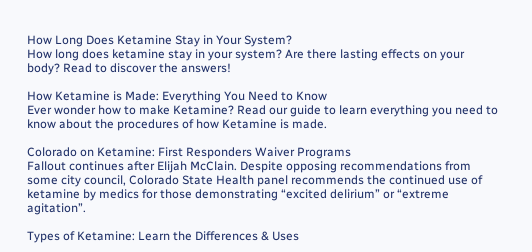How Long Does Ketamine Stay in Your System?
How long does ketamine stay in your system? Are there lasting effects on your body? Read to discover the answers!

How Ketamine is Made: Everything You Need to Know
Ever wonder how to make Ketamine? Read our guide to learn everything you need to know about the procedures of how Ketamine is made.

Colorado on Ketamine: First Responders Waiver Programs
Fallout continues after Elijah McClain. Despite opposing recommendations from some city council, Colorado State Health panel recommends the continued use of ketamine by medics for those demonstrating “excited delirium” or “extreme agitation”.

Types of Ketamine: Learn the Differences & Uses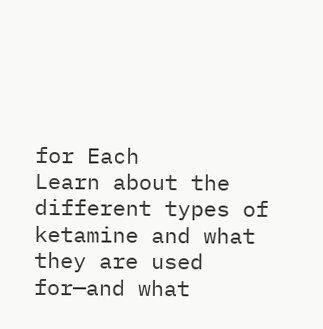for Each
Learn about the different types of ketamine and what they are used for—and what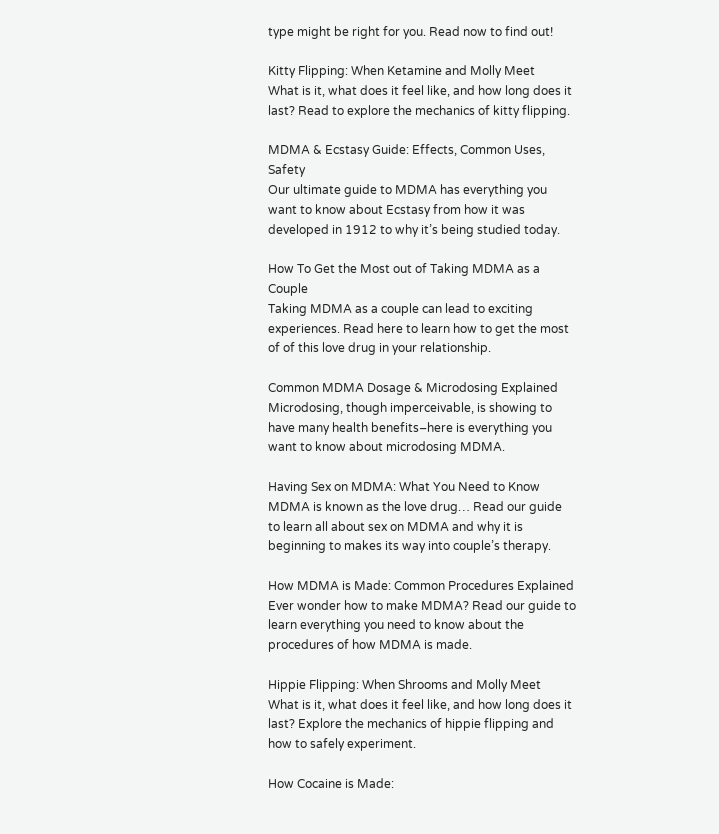type might be right for you. Read now to find out!

Kitty Flipping: When Ketamine and Molly Meet
What is it, what does it feel like, and how long does it last? Read to explore the mechanics of kitty flipping.

MDMA & Ecstasy Guide: Effects, Common Uses, Safety
Our ultimate guide to MDMA has everything you want to know about Ecstasy from how it was developed in 1912 to why it’s being studied today.

How To Get the Most out of Taking MDMA as a Couple
Taking MDMA as a couple can lead to exciting experiences. Read here to learn how to get the most of of this love drug in your relationship.

Common MDMA Dosage & Microdosing Explained
Microdosing, though imperceivable, is showing to have many health benefits–here is everything you want to know about microdosing MDMA.

Having Sex on MDMA: What You Need to Know
MDMA is known as the love drug… Read our guide to learn all about sex on MDMA and why it is beginning to makes its way into couple’s therapy.

How MDMA is Made: Common Procedures Explained
Ever wonder how to make MDMA? Read our guide to learn everything you need to know about the procedures of how MDMA is made.

Hippie Flipping: When Shrooms and Molly Meet
What is it, what does it feel like, and how long does it last? Explore the mechanics of hippie flipping and how to safely experiment.

How Cocaine is Made: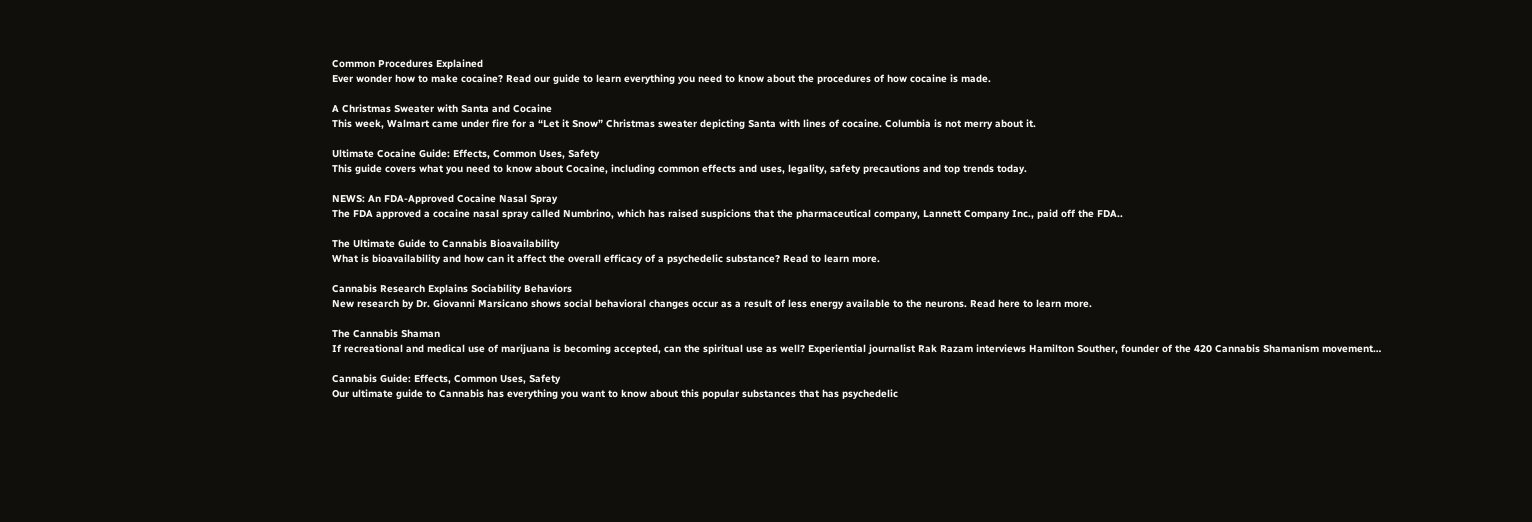Common Procedures Explained
Ever wonder how to make cocaine? Read our guide to learn everything you need to know about the procedures of how cocaine is made.

A Christmas Sweater with Santa and Cocaine
This week, Walmart came under fire for a “Let it Snow” Christmas sweater depicting Santa with lines of cocaine. Columbia is not merry about it.

Ultimate Cocaine Guide: Effects, Common Uses, Safety
This guide covers what you need to know about Cocaine, including common effects and uses, legality, safety precautions and top trends today.

NEWS: An FDA-Approved Cocaine Nasal Spray
The FDA approved a cocaine nasal spray called Numbrino, which has raised suspicions that the pharmaceutical company, Lannett Company Inc., paid off the FDA..

The Ultimate Guide to Cannabis Bioavailability
What is bioavailability and how can it affect the overall efficacy of a psychedelic substance? Read to learn more.

Cannabis Research Explains Sociability Behaviors
New research by Dr. Giovanni Marsicano shows social behavioral changes occur as a result of less energy available to the neurons. Read here to learn more.

The Cannabis Shaman
If recreational and medical use of marijuana is becoming accepted, can the spiritual use as well? Experiential journalist Rak Razam interviews Hamilton Souther, founder of the 420 Cannabis Shamanism movement…

Cannabis Guide: Effects, Common Uses, Safety
Our ultimate guide to Cannabis has everything you want to know about this popular substances that has psychedelic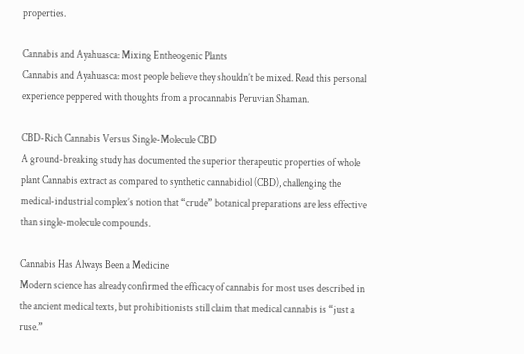properties.

Cannabis and Ayahuasca: Mixing Entheogenic Plants
Cannabis and Ayahuasca: most people believe they shouldn’t be mixed. Read this personal experience peppered with thoughts from a procannabis Peruvian Shaman.

CBD-Rich Cannabis Versus Single-Molecule CBD
A ground-breaking study has documented the superior therapeutic properties of whole plant Cannabis extract as compared to synthetic cannabidiol (CBD), challenging the medical-industrial complex’s notion that “crude” botanical preparations are less effective than single-molecule compounds.

Cannabis Has Always Been a Medicine
Modern science has already confirmed the efficacy of cannabis for most uses described in the ancient medical texts, but prohibitionists still claim that medical cannabis is “just a ruse.”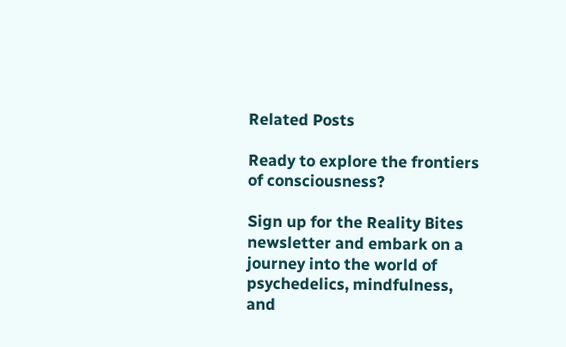Related Posts

Ready to explore the frontiers of consciousness?

Sign up for the Reality Bites newsletter and embark on a journey into the world of psychedelics, mindfulness, and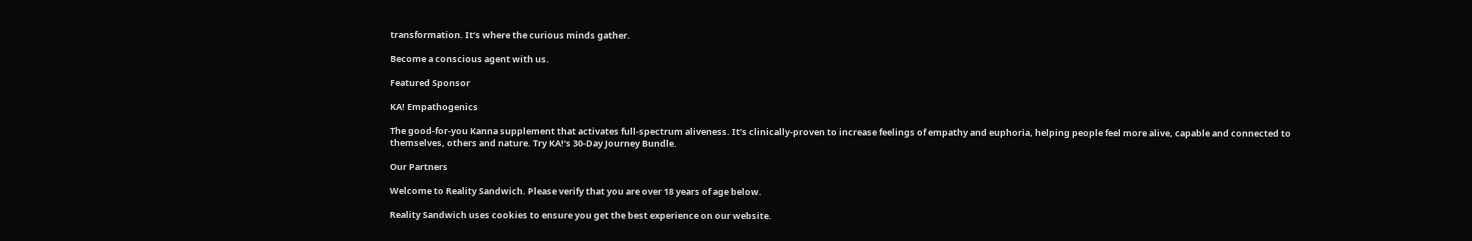transformation. It’s where the curious minds gather.

Become a conscious agent with us.

Featured Sponsor

KA! Empathogenics

The good-for-you Kanna supplement that activates full-spectrum aliveness. It’s clinically-proven to increase feelings of empathy and euphoria, helping people feel more alive, capable and connected to themselves, others and nature. Try KA!’s 30-Day Journey Bundle.

Our Partners

Welcome to Reality Sandwich. Please verify that you are over 18 years of age below.

Reality Sandwich uses cookies to ensure you get the best experience on our website.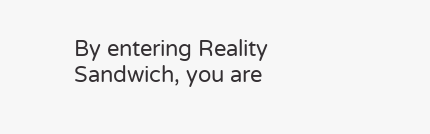By entering Reality Sandwich, you are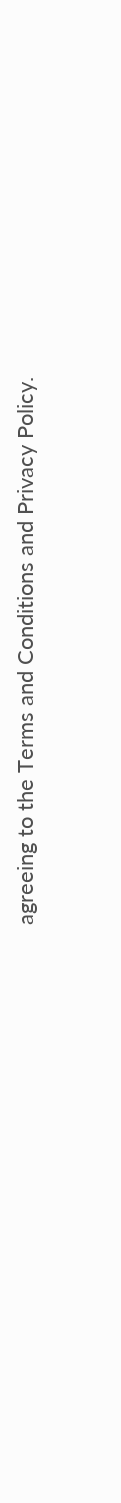agreeing to the Terms and Conditions and Privacy Policy.